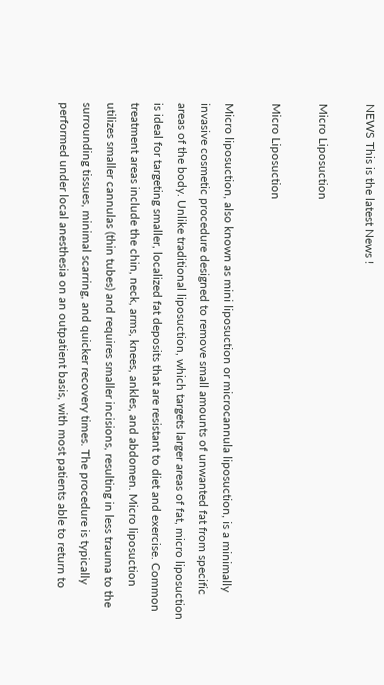NEWS This is the latest News !

Micro Liposuction

Micro Liposuction

Micro liposuction, also known as mini liposuction or microcannula liposuction, is a minimally invasive cosmetic procedure designed to remove small amounts of unwanted fat from specific areas of the body. Unlike traditional liposuction, which targets larger areas of fat, micro liposuction is ideal for targeting smaller, localized fat deposits that are resistant to diet and exercise. Common treatment areas include the chin, neck, arms, knees, ankles, and abdomen. Micro liposuction utilizes smaller cannulas (thin tubes) and requires smaller incisions, resulting in less trauma to the surrounding tissues, minimal scarring, and quicker recovery times. The procedure is typically performed under local anesthesia on an outpatient basis, with most patients able to return to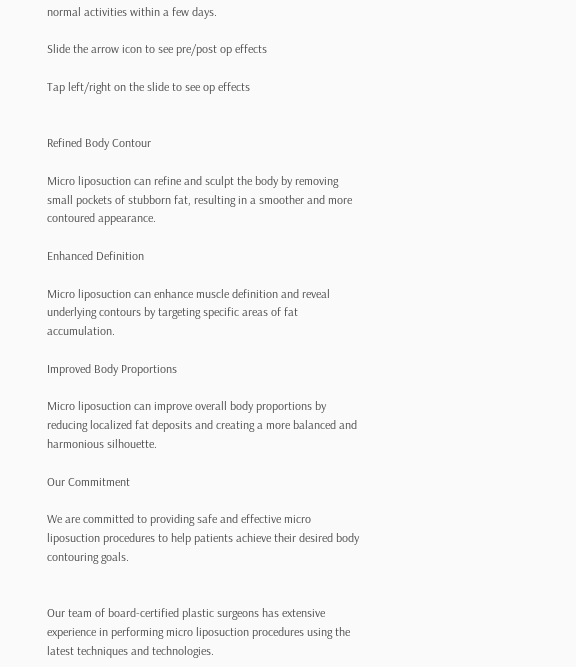normal activities within a few days.

Slide the arrow icon to see pre/post op effects

Tap left/right on the slide to see op effects


Refined Body Contour

Micro liposuction can refine and sculpt the body by removing small pockets of stubborn fat, resulting in a smoother and more contoured appearance.

Enhanced Definition

Micro liposuction can enhance muscle definition and reveal underlying contours by targeting specific areas of fat accumulation.

Improved Body Proportions

Micro liposuction can improve overall body proportions by reducing localized fat deposits and creating a more balanced and harmonious silhouette.

Our Commitment

We are committed to providing safe and effective micro liposuction procedures to help patients achieve their desired body contouring goals.


Our team of board-certified plastic surgeons has extensive experience in performing micro liposuction procedures using the latest techniques and technologies.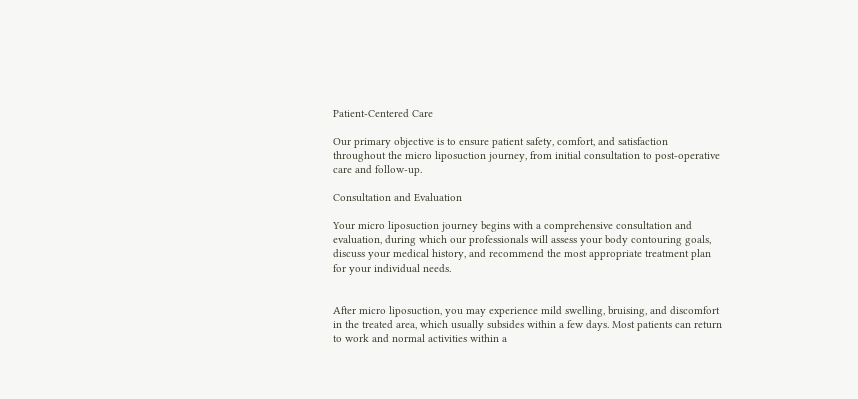Patient-Centered Care

Our primary objective is to ensure patient safety, comfort, and satisfaction throughout the micro liposuction journey, from initial consultation to post-operative care and follow-up.

Consultation and Evaluation

Your micro liposuction journey begins with a comprehensive consultation and evaluation, during which our professionals will assess your body contouring goals, discuss your medical history, and recommend the most appropriate treatment plan for your individual needs.


After micro liposuction, you may experience mild swelling, bruising, and discomfort in the treated area, which usually subsides within a few days. Most patients can return to work and normal activities within a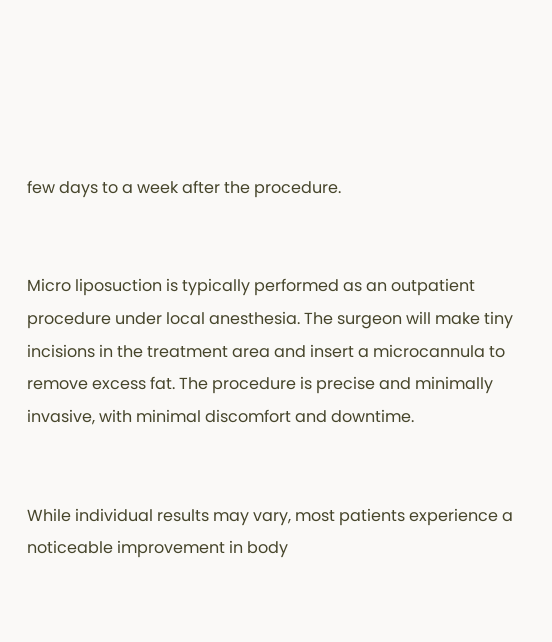few days to a week after the procedure.


Micro liposuction is typically performed as an outpatient procedure under local anesthesia. The surgeon will make tiny incisions in the treatment area and insert a microcannula to remove excess fat. The procedure is precise and minimally invasive, with minimal discomfort and downtime.


While individual results may vary, most patients experience a noticeable improvement in body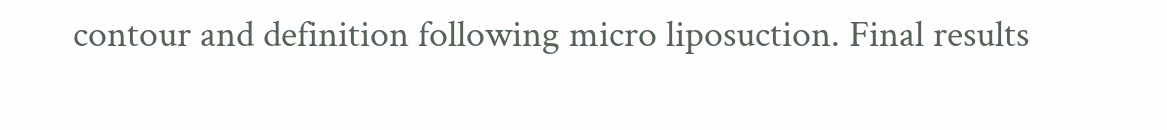contour and definition following micro liposuction. Final results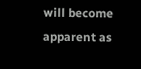will become apparent as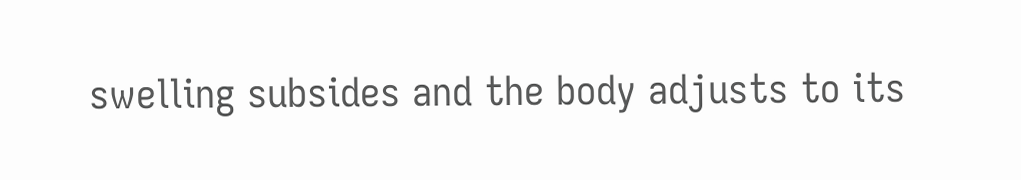swelling subsides and the body adjusts to its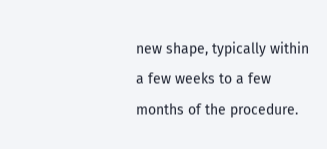new shape, typically within a few weeks to a few months of the procedure.